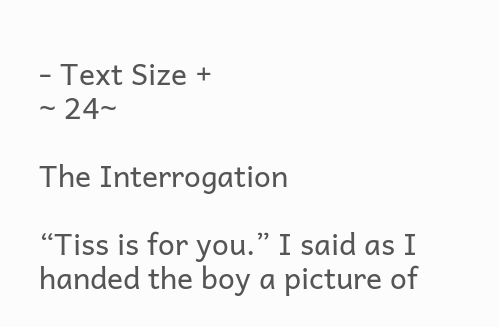- Text Size +
~ 24~

The Interrogation

“Tiss is for you.” I said as I handed the boy a picture of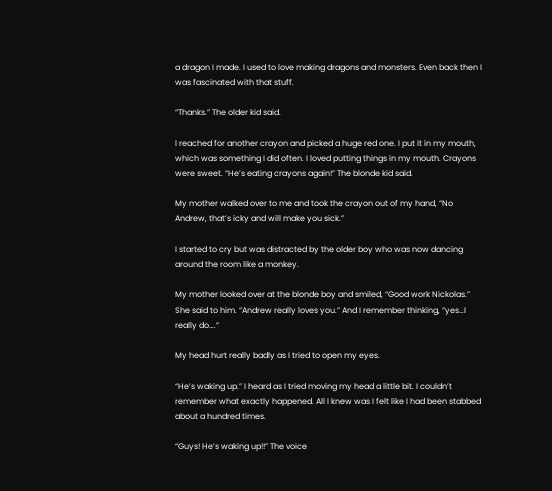a dragon I made. I used to love making dragons and monsters. Even back then I was fascinated with that stuff.

“Thanks.” The older kid said.

I reached for another crayon and picked a huge red one. I put it in my mouth, which was something I did often. I loved putting things in my mouth. Crayons were sweet. “He’s eating crayons again!” The blonde kid said.

My mother walked over to me and took the crayon out of my hand, “No Andrew, that’s icky and will make you sick.”

I started to cry but was distracted by the older boy who was now dancing around the room like a monkey.

My mother looked over at the blonde boy and smiled, “Good work Nickolas.” She said to him. “Andrew really loves you.” And I remember thinking, “yes…I really do….”

My head hurt really badly as I tried to open my eyes.

“He’s waking up.” I heard as I tried moving my head a little bit. I couldn’t remember what exactly happened. All I knew was I felt like I had been stabbed about a hundred times.

“Guys! He’s waking up!!” The voice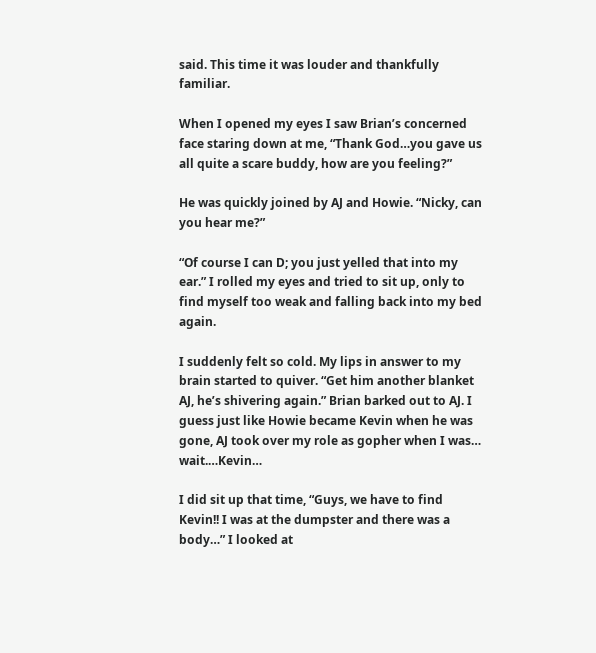said. This time it was louder and thankfully familiar.

When I opened my eyes I saw Brian’s concerned face staring down at me, “Thank God…you gave us all quite a scare buddy, how are you feeling?”

He was quickly joined by AJ and Howie. “Nicky, can you hear me?”

“Of course I can D; you just yelled that into my ear.” I rolled my eyes and tried to sit up, only to find myself too weak and falling back into my bed again.

I suddenly felt so cold. My lips in answer to my brain started to quiver. “Get him another blanket AJ, he’s shivering again.” Brian barked out to AJ. I guess just like Howie became Kevin when he was gone, AJ took over my role as gopher when I was… wait.…Kevin…

I did sit up that time, “Guys, we have to find Kevin!! I was at the dumpster and there was a body…” I looked at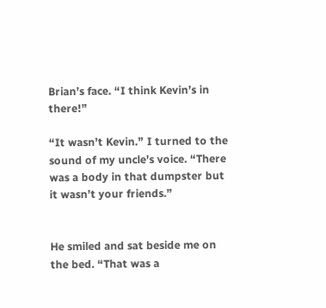Brian’s face. “I think Kevin’s in there!”

“It wasn’t Kevin.” I turned to the sound of my uncle’s voice. “There was a body in that dumpster but it wasn’t your friends.”


He smiled and sat beside me on the bed. “That was a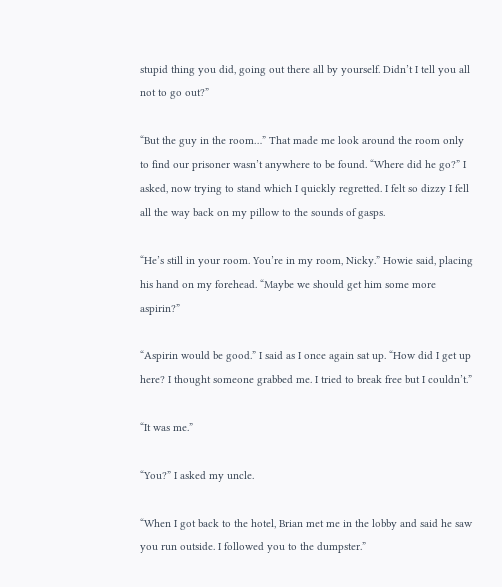stupid thing you did, going out there all by yourself. Didn’t I tell you all not to go out?”

“But the guy in the room…” That made me look around the room only to find our prisoner wasn’t anywhere to be found. “Where did he go?” I asked, now trying to stand which I quickly regretted. I felt so dizzy I fell all the way back on my pillow to the sounds of gasps.

“He’s still in your room. You’re in my room, Nicky.” Howie said, placing his hand on my forehead. “Maybe we should get him some more aspirin?”

“Aspirin would be good.” I said as I once again sat up. “How did I get up here? I thought someone grabbed me. I tried to break free but I couldn’t.”

“It was me.”

“You?” I asked my uncle.

“When I got back to the hotel, Brian met me in the lobby and said he saw you run outside. I followed you to the dumpster.”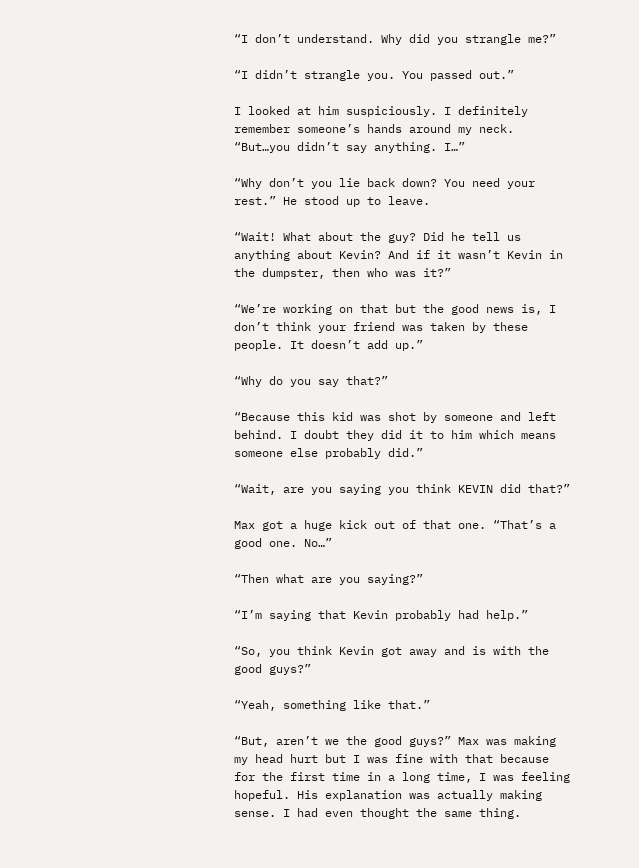“I don’t understand. Why did you strangle me?”

“I didn’t strangle you. You passed out.”

I looked at him suspiciously. I definitely remember someone’s hands around my neck. “But…you didn’t say anything. I…”

“Why don’t you lie back down? You need your rest.” He stood up to leave.

“Wait! What about the guy? Did he tell us anything about Kevin? And if it wasn’t Kevin in the dumpster, then who was it?”

“We’re working on that but the good news is, I don’t think your friend was taken by these people. It doesn’t add up.”

“Why do you say that?”

“Because this kid was shot by someone and left behind. I doubt they did it to him which means someone else probably did.”

“Wait, are you saying you think KEVIN did that?”

Max got a huge kick out of that one. “That’s a good one. No…”

“Then what are you saying?”

“I’m saying that Kevin probably had help.”

“So, you think Kevin got away and is with the good guys?”

“Yeah, something like that.”

“But, aren’t we the good guys?” Max was making my head hurt but I was fine with that because for the first time in a long time, I was feeling hopeful. His explanation was actually making sense. I had even thought the same thing.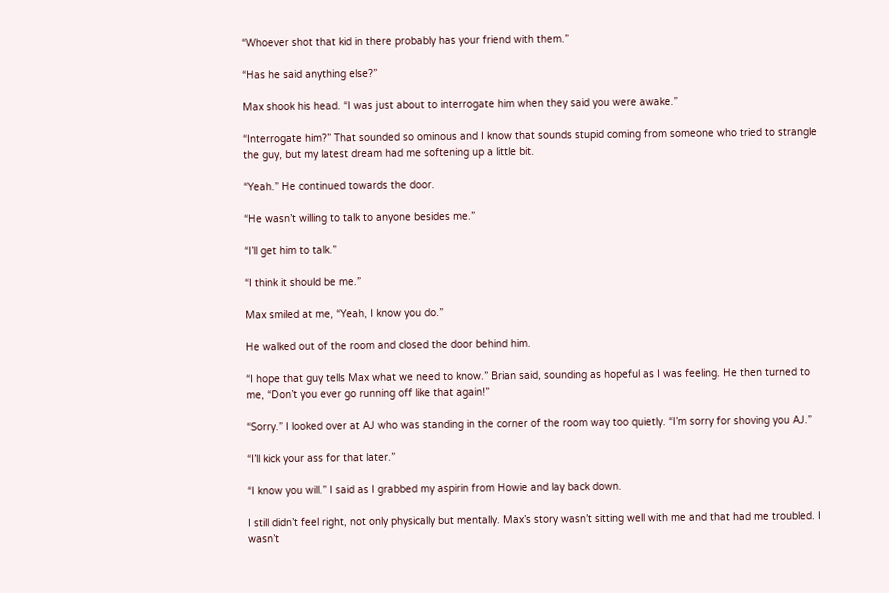“Whoever shot that kid in there probably has your friend with them.”

“Has he said anything else?”

Max shook his head. “I was just about to interrogate him when they said you were awake.”

“Interrogate him?” That sounded so ominous and I know that sounds stupid coming from someone who tried to strangle the guy, but my latest dream had me softening up a little bit.

“Yeah.” He continued towards the door.

“He wasn’t willing to talk to anyone besides me.”

“I’ll get him to talk.”

“I think it should be me.”

Max smiled at me, “Yeah, I know you do.”

He walked out of the room and closed the door behind him.

“I hope that guy tells Max what we need to know.” Brian said, sounding as hopeful as I was feeling. He then turned to me, “Don’t you ever go running off like that again!”

“Sorry.” I looked over at AJ who was standing in the corner of the room way too quietly. “I’m sorry for shoving you AJ.”

“I’ll kick your ass for that later.”

“I know you will.” I said as I grabbed my aspirin from Howie and lay back down.

I still didn’t feel right, not only physically but mentally. Max’s story wasn’t sitting well with me and that had me troubled. I wasn’t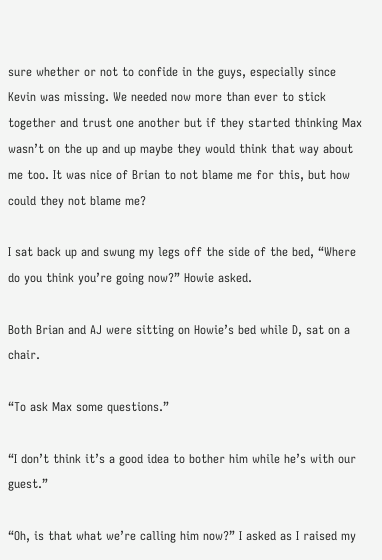sure whether or not to confide in the guys, especially since Kevin was missing. We needed now more than ever to stick together and trust one another but if they started thinking Max wasn’t on the up and up maybe they would think that way about me too. It was nice of Brian to not blame me for this, but how could they not blame me?

I sat back up and swung my legs off the side of the bed, “Where do you think you’re going now?” Howie asked.

Both Brian and AJ were sitting on Howie’s bed while D, sat on a chair.

“To ask Max some questions.”

“I don’t think it’s a good idea to bother him while he’s with our guest.”

“Oh, is that what we’re calling him now?” I asked as I raised my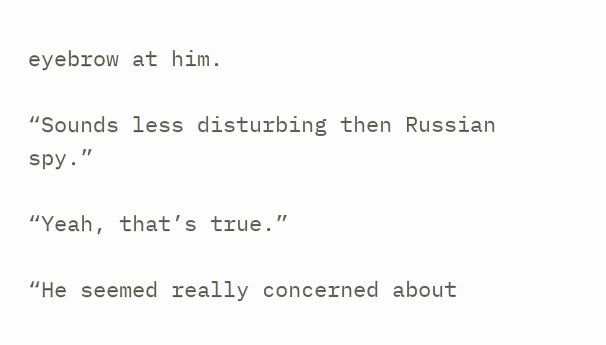eyebrow at him.

“Sounds less disturbing then Russian spy.”

“Yeah, that’s true.”

“He seemed really concerned about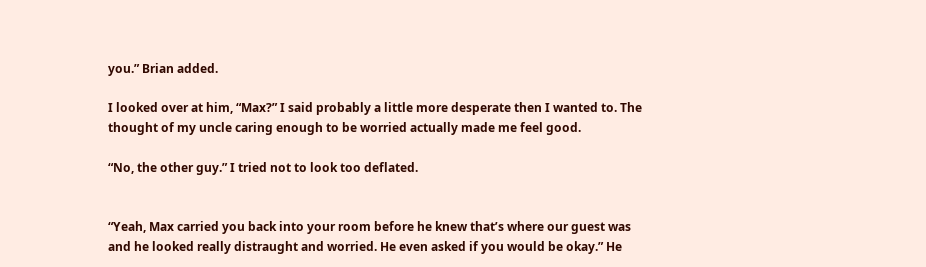you.” Brian added.

I looked over at him, “Max?” I said probably a little more desperate then I wanted to. The thought of my uncle caring enough to be worried actually made me feel good.

“No, the other guy.” I tried not to look too deflated.


“Yeah, Max carried you back into your room before he knew that’s where our guest was and he looked really distraught and worried. He even asked if you would be okay.” He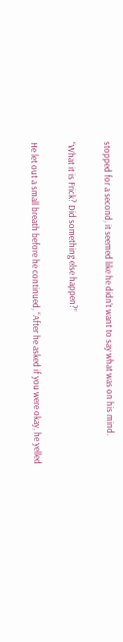stopped for a second, it seemed like he didn’t want to say what was on his mind.

“What it is Frick? Did something else happen?”

He let out a small breath before he continued, “After he asked if you were okay, he yelled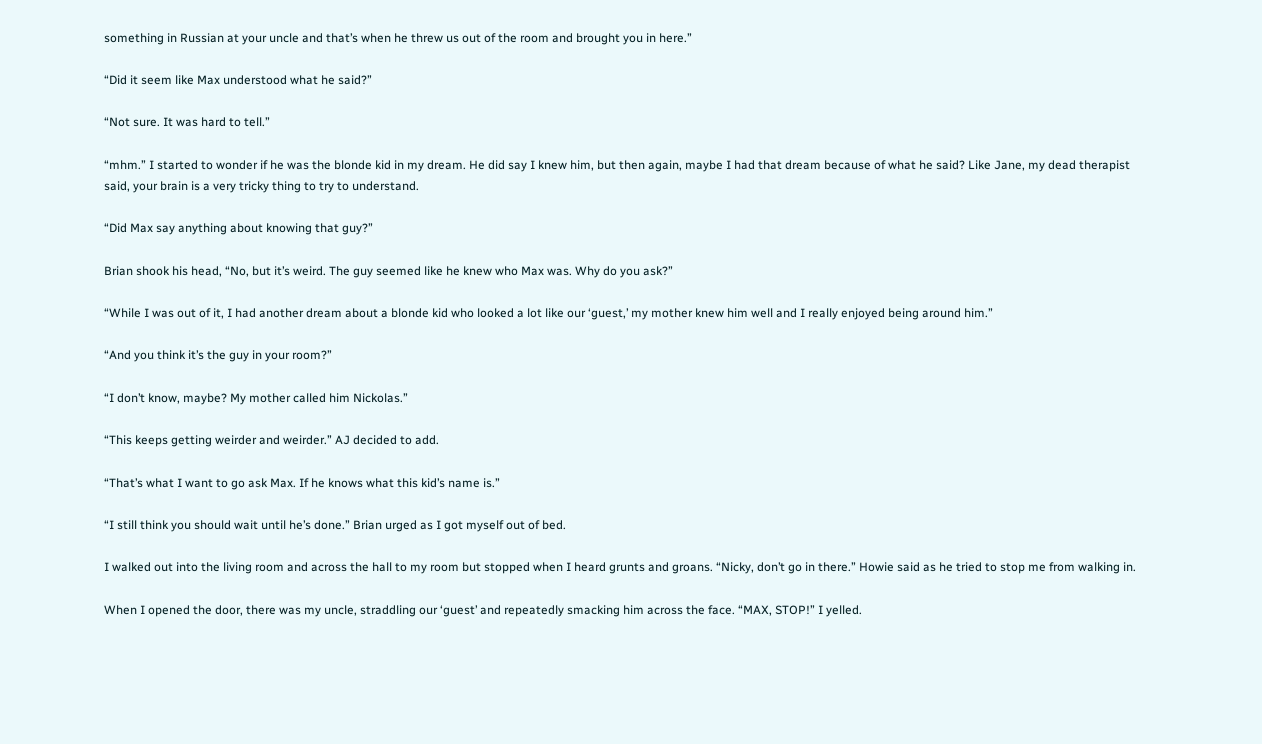something in Russian at your uncle and that’s when he threw us out of the room and brought you in here.”

“Did it seem like Max understood what he said?”

“Not sure. It was hard to tell.”

“mhm.” I started to wonder if he was the blonde kid in my dream. He did say I knew him, but then again, maybe I had that dream because of what he said? Like Jane, my dead therapist said, your brain is a very tricky thing to try to understand.

“Did Max say anything about knowing that guy?”

Brian shook his head, “No, but it’s weird. The guy seemed like he knew who Max was. Why do you ask?”

“While I was out of it, I had another dream about a blonde kid who looked a lot like our ‘guest,’ my mother knew him well and I really enjoyed being around him.”

“And you think it’s the guy in your room?”

“I don’t know, maybe? My mother called him Nickolas.”

“This keeps getting weirder and weirder.” AJ decided to add.

“That’s what I want to go ask Max. If he knows what this kid’s name is.”

“I still think you should wait until he’s done.” Brian urged as I got myself out of bed.

I walked out into the living room and across the hall to my room but stopped when I heard grunts and groans. “Nicky, don’t go in there.” Howie said as he tried to stop me from walking in.

When I opened the door, there was my uncle, straddling our ‘guest’ and repeatedly smacking him across the face. “MAX, STOP!” I yelled.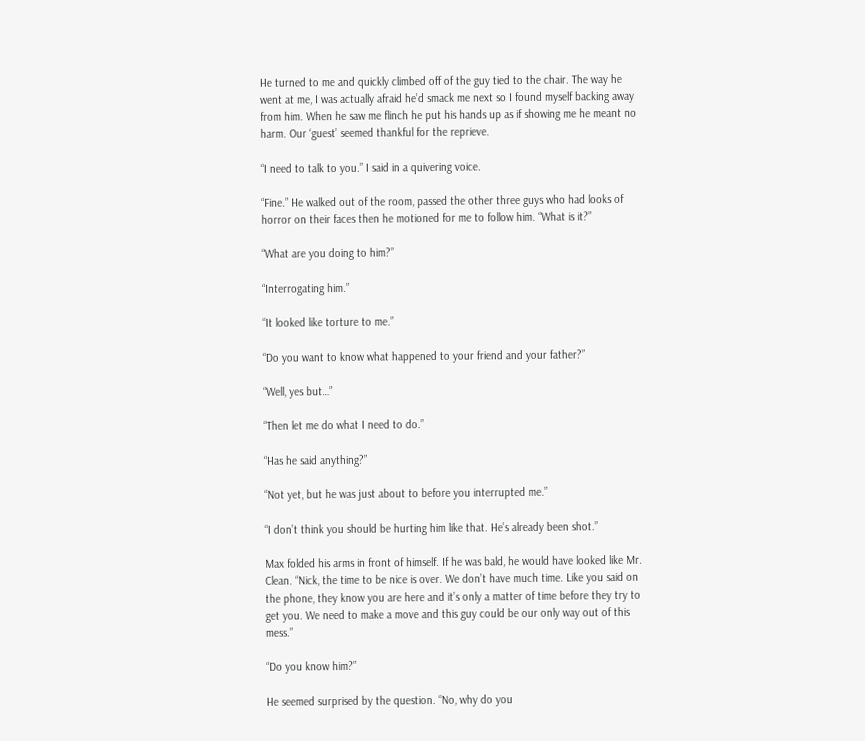He turned to me and quickly climbed off of the guy tied to the chair. The way he went at me, I was actually afraid he’d smack me next so I found myself backing away from him. When he saw me flinch he put his hands up as if showing me he meant no harm. Our ‘guest’ seemed thankful for the reprieve.

“I need to talk to you.” I said in a quivering voice.

“Fine.” He walked out of the room, passed the other three guys who had looks of horror on their faces then he motioned for me to follow him. “What is it?”

“What are you doing to him?”

“Interrogating him.”

“It looked like torture to me.”

“Do you want to know what happened to your friend and your father?”

“Well, yes but…”

“Then let me do what I need to do.”

“Has he said anything?”

“Not yet, but he was just about to before you interrupted me.”

“I don’t think you should be hurting him like that. He’s already been shot.”

Max folded his arms in front of himself. If he was bald, he would have looked like Mr. Clean. “Nick, the time to be nice is over. We don’t have much time. Like you said on the phone, they know you are here and it’s only a matter of time before they try to get you. We need to make a move and this guy could be our only way out of this mess.”

“Do you know him?”

He seemed surprised by the question. “No, why do you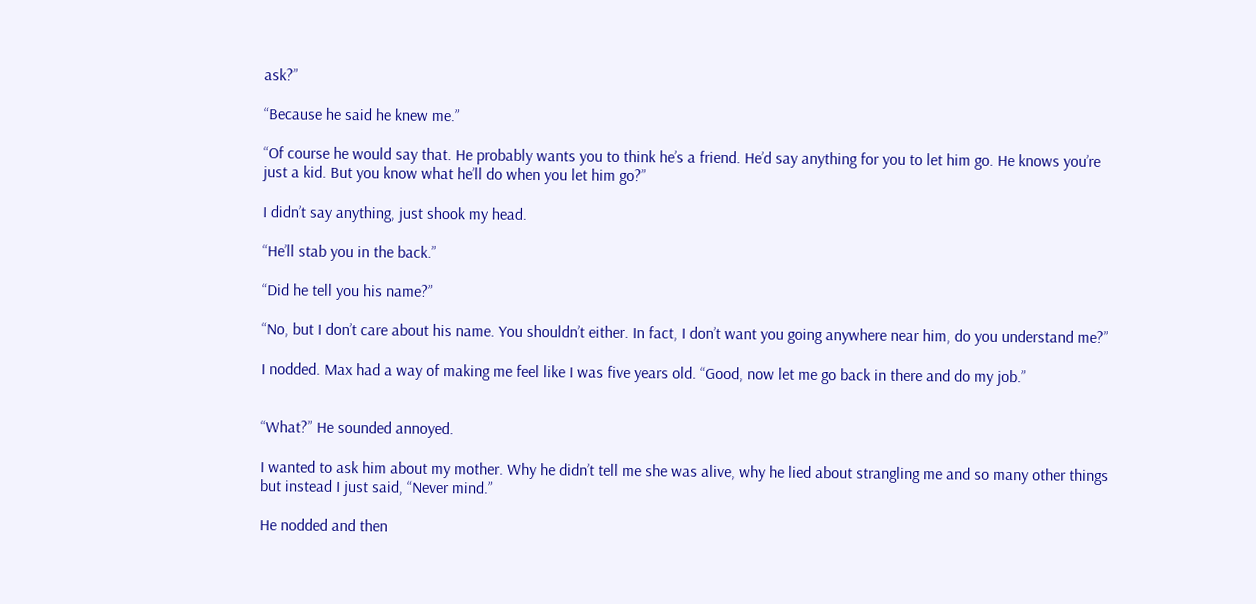ask?”

“Because he said he knew me.”

“Of course he would say that. He probably wants you to think he’s a friend. He’d say anything for you to let him go. He knows you’re just a kid. But you know what he’ll do when you let him go?”

I didn’t say anything, just shook my head.

“He’ll stab you in the back.”

“Did he tell you his name?”

“No, but I don’t care about his name. You shouldn’t either. In fact, I don’t want you going anywhere near him, do you understand me?”

I nodded. Max had a way of making me feel like I was five years old. “Good, now let me go back in there and do my job.”


“What?” He sounded annoyed.

I wanted to ask him about my mother. Why he didn’t tell me she was alive, why he lied about strangling me and so many other things but instead I just said, “Never mind.”

He nodded and then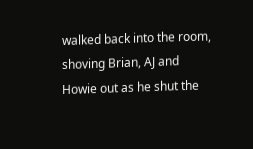walked back into the room, shoving Brian, AJ and Howie out as he shut the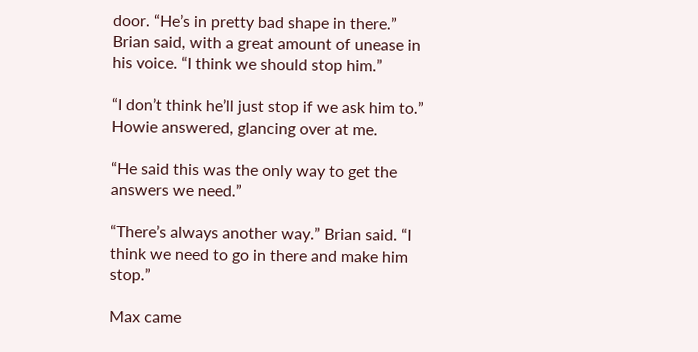door. “He’s in pretty bad shape in there.” Brian said, with a great amount of unease in his voice. “I think we should stop him.”

“I don’t think he’ll just stop if we ask him to.” Howie answered, glancing over at me.

“He said this was the only way to get the answers we need.”

“There’s always another way.” Brian said. “I think we need to go in there and make him stop.”

Max came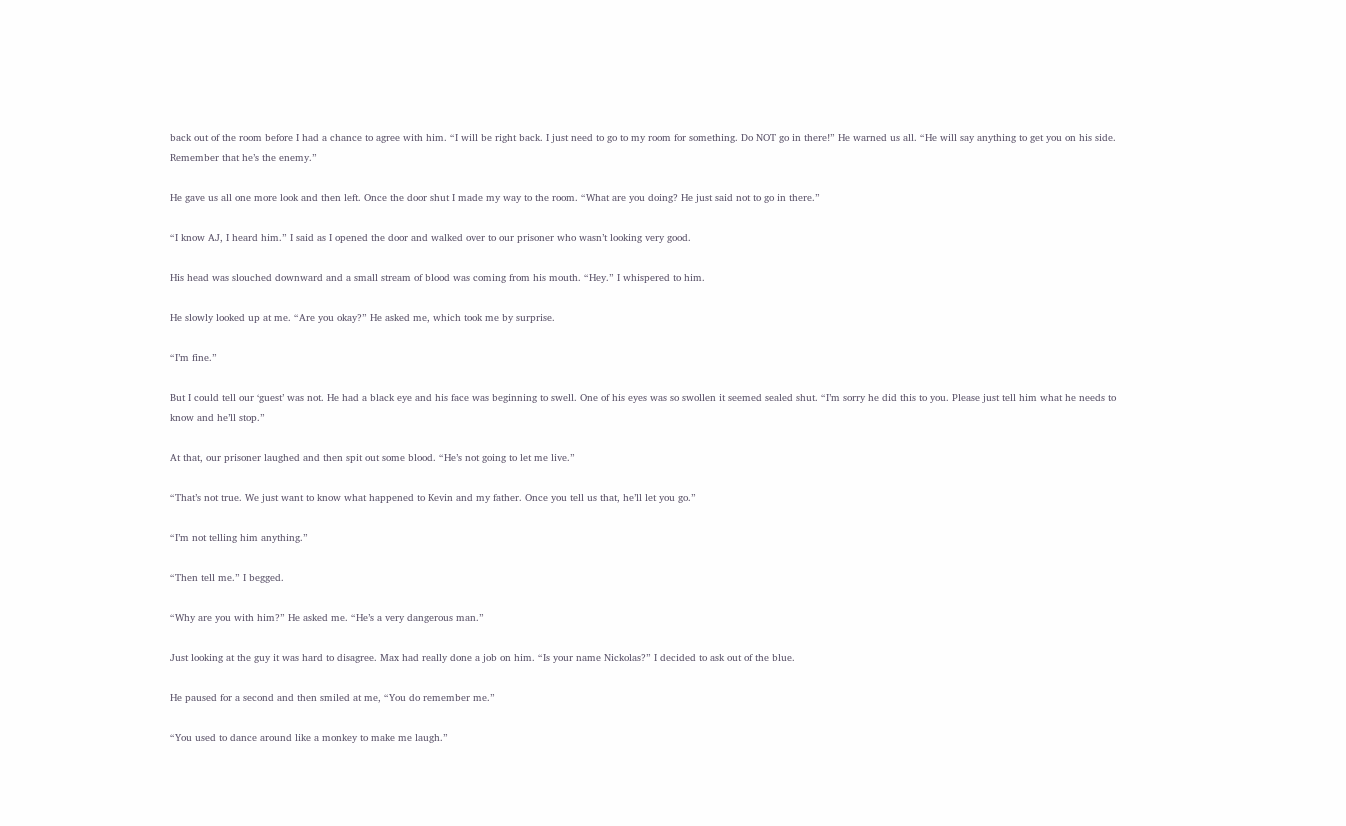back out of the room before I had a chance to agree with him. “I will be right back. I just need to go to my room for something. Do NOT go in there!” He warned us all. “He will say anything to get you on his side. Remember that he’s the enemy.”

He gave us all one more look and then left. Once the door shut I made my way to the room. “What are you doing? He just said not to go in there.”

“I know AJ, I heard him.” I said as I opened the door and walked over to our prisoner who wasn’t looking very good.

His head was slouched downward and a small stream of blood was coming from his mouth. “Hey.” I whispered to him.

He slowly looked up at me. “Are you okay?” He asked me, which took me by surprise.

“I’m fine.”

But I could tell our ‘guest’ was not. He had a black eye and his face was beginning to swell. One of his eyes was so swollen it seemed sealed shut. “I’m sorry he did this to you. Please just tell him what he needs to know and he’ll stop.”

At that, our prisoner laughed and then spit out some blood. “He’s not going to let me live.”

“That’s not true. We just want to know what happened to Kevin and my father. Once you tell us that, he’ll let you go.”

“I’m not telling him anything.”

“Then tell me.” I begged.

“Why are you with him?” He asked me. “He’s a very dangerous man.”

Just looking at the guy it was hard to disagree. Max had really done a job on him. “Is your name Nickolas?” I decided to ask out of the blue.

He paused for a second and then smiled at me, “You do remember me.”

“You used to dance around like a monkey to make me laugh.”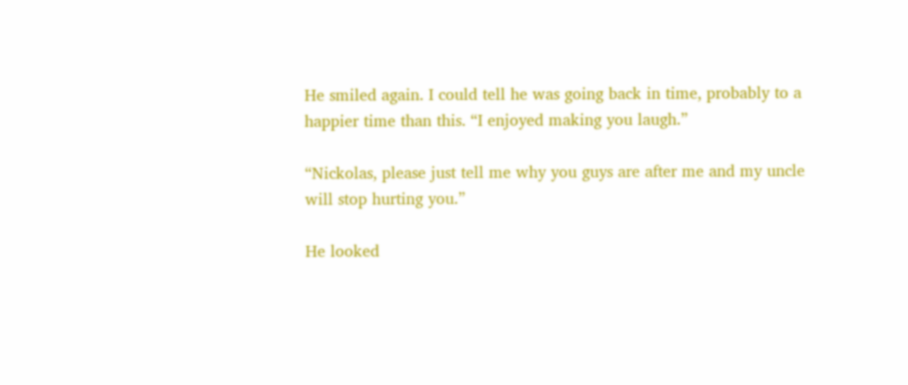He smiled again. I could tell he was going back in time, probably to a happier time than this. “I enjoyed making you laugh.”

“Nickolas, please just tell me why you guys are after me and my uncle will stop hurting you.”

He looked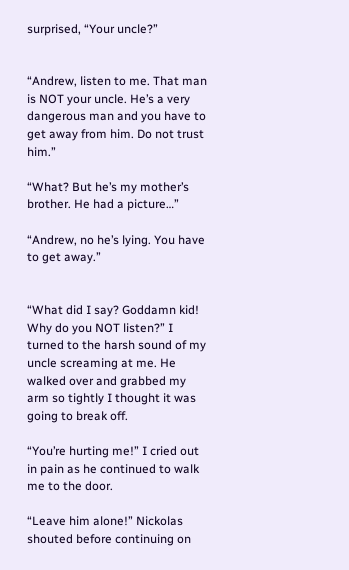surprised, “Your uncle?”


“Andrew, listen to me. That man is NOT your uncle. He’s a very dangerous man and you have to get away from him. Do not trust him.”

“What? But he’s my mother’s brother. He had a picture…”

“Andrew, no he’s lying. You have to get away.”


“What did I say? Goddamn kid! Why do you NOT listen?” I turned to the harsh sound of my uncle screaming at me. He walked over and grabbed my arm so tightly I thought it was going to break off.

“You’re hurting me!” I cried out in pain as he continued to walk me to the door.

“Leave him alone!” Nickolas shouted before continuing on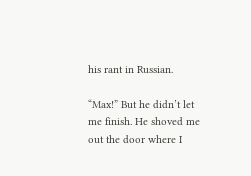his rant in Russian.

“Max!” But he didn’t let me finish. He shoved me out the door where I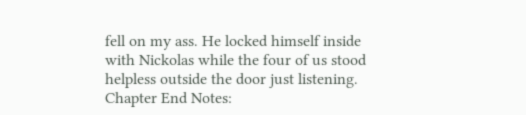fell on my ass. He locked himself inside with Nickolas while the four of us stood helpless outside the door just listening.
Chapter End Notes: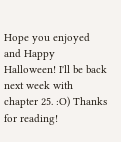Hope you enjoyed and Happy Halloween! I'll be back next week with chapter 25. :O) Thanks for reading!